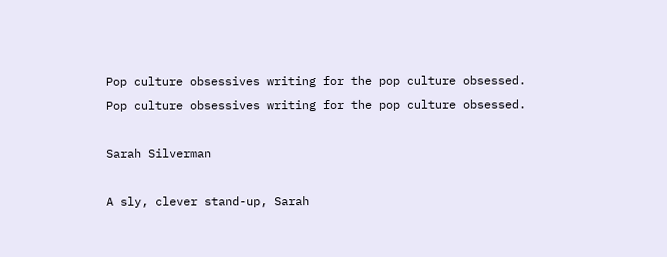Pop culture obsessives writing for the pop culture obsessed.
Pop culture obsessives writing for the pop culture obsessed.

Sarah Silverman

A sly, clever stand-up, Sarah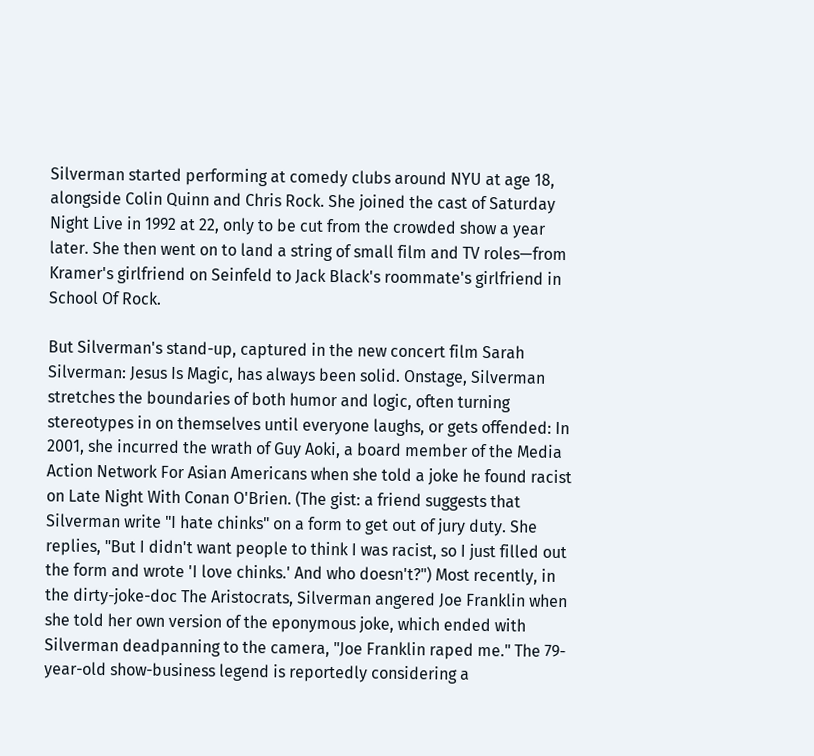Silverman started performing at comedy clubs around NYU at age 18, alongside Colin Quinn and Chris Rock. She joined the cast of Saturday Night Live in 1992 at 22, only to be cut from the crowded show a year later. She then went on to land a string of small film and TV roles—from Kramer's girlfriend on Seinfeld to Jack Black's roommate's girlfriend in School Of Rock.

But Silverman's stand-up, captured in the new concert film Sarah Silverman: Jesus Is Magic, has always been solid. Onstage, Silverman stretches the boundaries of both humor and logic, often turning stereotypes in on themselves until everyone laughs, or gets offended: In 2001, she incurred the wrath of Guy Aoki, a board member of the Media Action Network For Asian Americans when she told a joke he found racist on Late Night With Conan O'Brien. (The gist: a friend suggests that Silverman write "I hate chinks" on a form to get out of jury duty. She replies, "But I didn't want people to think I was racist, so I just filled out the form and wrote 'I love chinks.' And who doesn't?") Most recently, in the dirty-joke-doc The Aristocrats, Silverman angered Joe Franklin when she told her own version of the eponymous joke, which ended with Silverman deadpanning to the camera, "Joe Franklin raped me." The 79-year-old show-business legend is reportedly considering a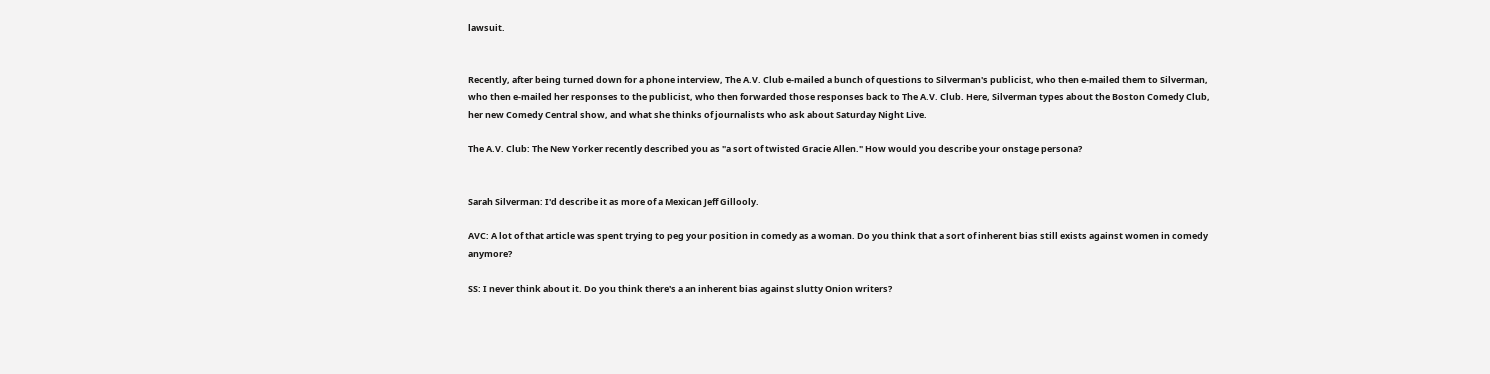lawsuit.


Recently, after being turned down for a phone interview, The A.V. Club e-mailed a bunch of questions to Silverman's publicist, who then e-mailed them to Silverman, who then e-mailed her responses to the publicist, who then forwarded those responses back to The A.V. Club. Here, Silverman types about the Boston Comedy Club, her new Comedy Central show, and what she thinks of journalists who ask about Saturday Night Live.

The A.V. Club: The New Yorker recently described you as "a sort of twisted Gracie Allen." How would you describe your onstage persona?


Sarah Silverman: I'd describe it as more of a Mexican Jeff Gillooly.

AVC: A lot of that article was spent trying to peg your position in comedy as a woman. Do you think that a sort of inherent bias still exists against women in comedy anymore?

SS: I never think about it. Do you think there's a an inherent bias against slutty Onion writers?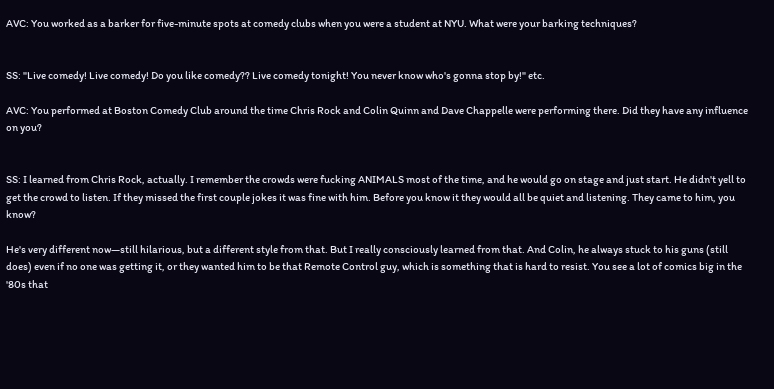AVC: You worked as a barker for five-minute spots at comedy clubs when you were a student at NYU. What were your barking techniques?


SS: "Live comedy! Live comedy! Do you like comedy?? Live comedy tonight! You never know who's gonna stop by!" etc.

AVC: You performed at Boston Comedy Club around the time Chris Rock and Colin Quinn and Dave Chappelle were performing there. Did they have any influence on you?


SS: I learned from Chris Rock, actually. I remember the crowds were fucking ANIMALS most of the time, and he would go on stage and just start. He didn't yell to get the crowd to listen. If they missed the first couple jokes it was fine with him. Before you know it they would all be quiet and listening. They came to him, you know?

He's very different now—still hilarious, but a different style from that. But I really consciously learned from that. And Colin, he always stuck to his guns (still does) even if no one was getting it, or they wanted him to be that Remote Control guy, which is something that is hard to resist. You see a lot of comics big in the '80s that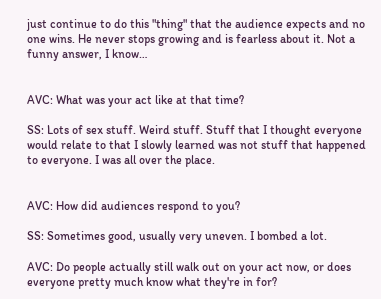just continue to do this "thing" that the audience expects and no one wins. He never stops growing and is fearless about it. Not a funny answer, I know…


AVC: What was your act like at that time?

SS: Lots of sex stuff. Weird stuff. Stuff that I thought everyone would relate to that I slowly learned was not stuff that happened to everyone. I was all over the place.


AVC: How did audiences respond to you?

SS: Sometimes good, usually very uneven. I bombed a lot.

AVC: Do people actually still walk out on your act now, or does everyone pretty much know what they're in for?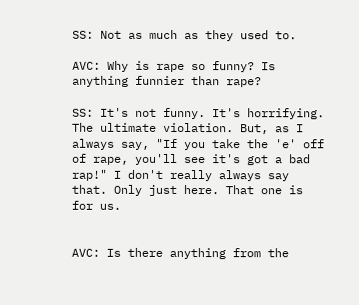SS: Not as much as they used to.

AVC: Why is rape so funny? Is anything funnier than rape?

SS: It's not funny. It's horrifying. The ultimate violation. But, as I always say, "If you take the 'e' off of rape, you'll see it's got a bad rap!" I don't really always say that. Only just here. That one is for us.


AVC: Is there anything from the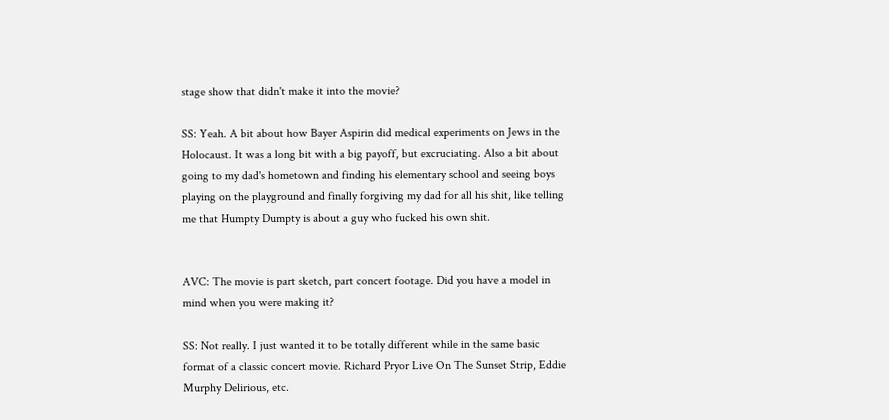stage show that didn't make it into the movie?

SS: Yeah. A bit about how Bayer Aspirin did medical experiments on Jews in the Holocaust. It was a long bit with a big payoff, but excruciating. Also a bit about going to my dad's hometown and finding his elementary school and seeing boys playing on the playground and finally forgiving my dad for all his shit, like telling me that Humpty Dumpty is about a guy who fucked his own shit.


AVC: The movie is part sketch, part concert footage. Did you have a model in mind when you were making it?

SS: Not really. I just wanted it to be totally different while in the same basic format of a classic concert movie. Richard Pryor Live On The Sunset Strip, Eddie Murphy Delirious, etc.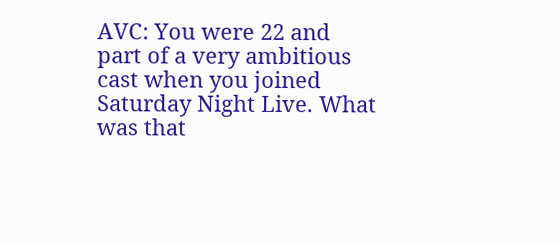AVC: You were 22 and part of a very ambitious cast when you joined Saturday Night Live. What was that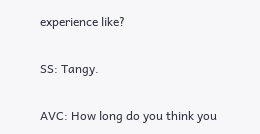experience like?

SS: Tangy.

AVC: How long do you think you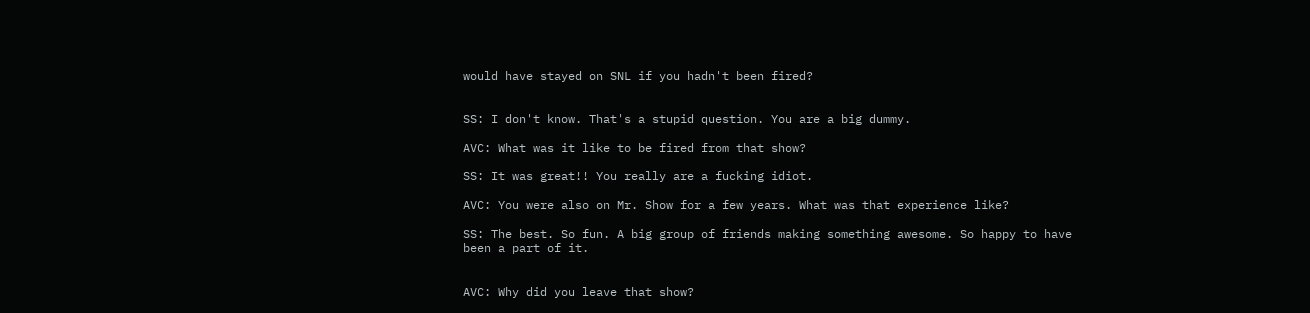would have stayed on SNL if you hadn't been fired?


SS: I don't know. That's a stupid question. You are a big dummy.

AVC: What was it like to be fired from that show?

SS: It was great!! You really are a fucking idiot.

AVC: You were also on Mr. Show for a few years. What was that experience like?

SS: The best. So fun. A big group of friends making something awesome. So happy to have been a part of it.


AVC: Why did you leave that show?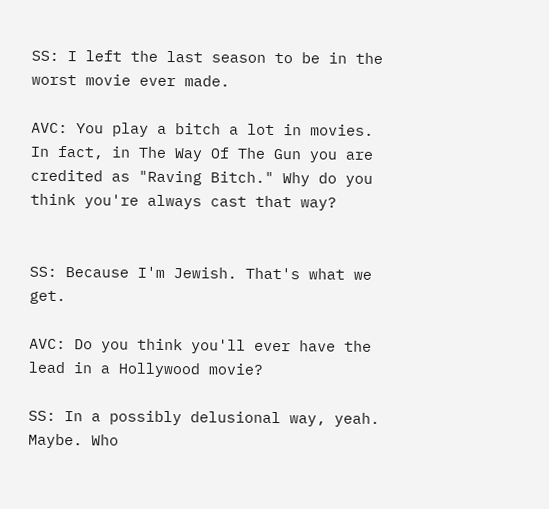SS: I left the last season to be in the worst movie ever made.

AVC: You play a bitch a lot in movies. In fact, in The Way Of The Gun you are credited as "Raving Bitch." Why do you think you're always cast that way?


SS: Because I'm Jewish. That's what we get.

AVC: Do you think you'll ever have the lead in a Hollywood movie?

SS: In a possibly delusional way, yeah. Maybe. Who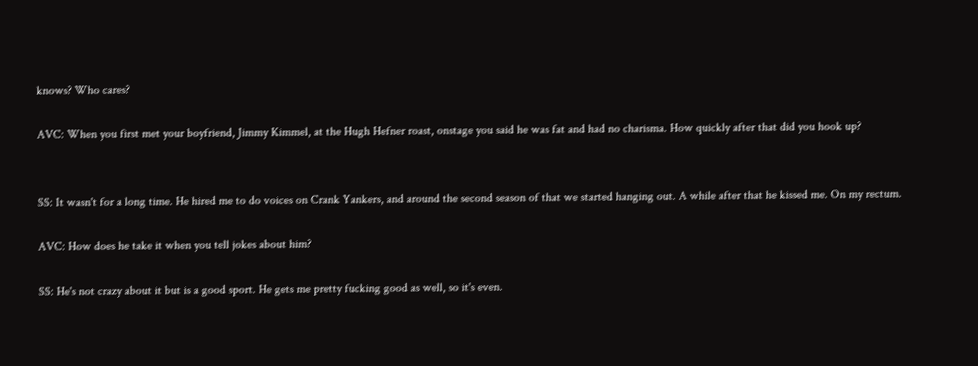knows? Who cares?

AVC: When you first met your boyfriend, Jimmy Kimmel, at the Hugh Hefner roast, onstage you said he was fat and had no charisma. How quickly after that did you hook up?


SS: It wasn't for a long time. He hired me to do voices on Crank Yankers, and around the second season of that we started hanging out. A while after that he kissed me. On my rectum.

AVC: How does he take it when you tell jokes about him?

SS: He's not crazy about it but is a good sport. He gets me pretty fucking good as well, so it's even.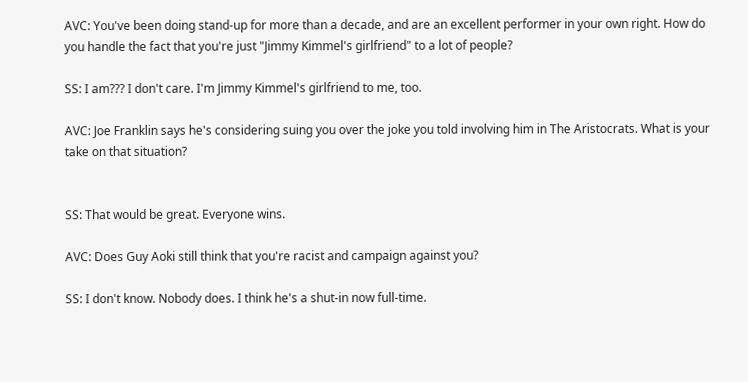AVC: You've been doing stand-up for more than a decade, and are an excellent performer in your own right. How do you handle the fact that you're just "Jimmy Kimmel's girlfriend" to a lot of people?

SS: I am??? I don't care. I'm Jimmy Kimmel's girlfriend to me, too.

AVC: Joe Franklin says he's considering suing you over the joke you told involving him in The Aristocrats. What is your take on that situation?


SS: That would be great. Everyone wins.

AVC: Does Guy Aoki still think that you're racist and campaign against you?

SS: I don't know. Nobody does. I think he's a shut-in now full-time.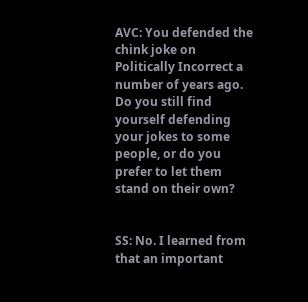AVC: You defended the chink joke on Politically Incorrect a number of years ago. Do you still find yourself defending your jokes to some people, or do you prefer to let them stand on their own?


SS: No. I learned from that an important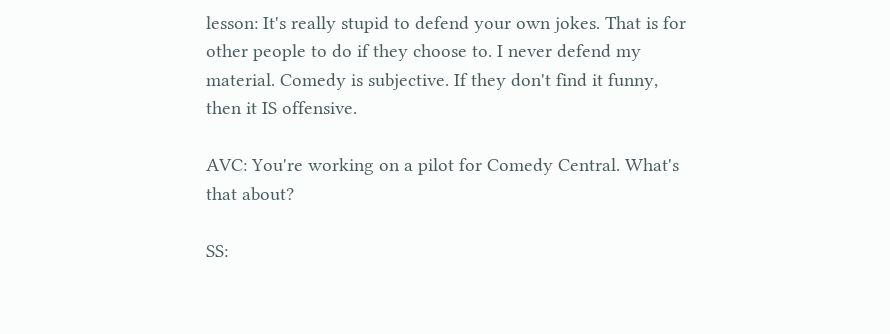lesson: It's really stupid to defend your own jokes. That is for other people to do if they choose to. I never defend my material. Comedy is subjective. If they don't find it funny, then it IS offensive.

AVC: You're working on a pilot for Comedy Central. What's that about?

SS: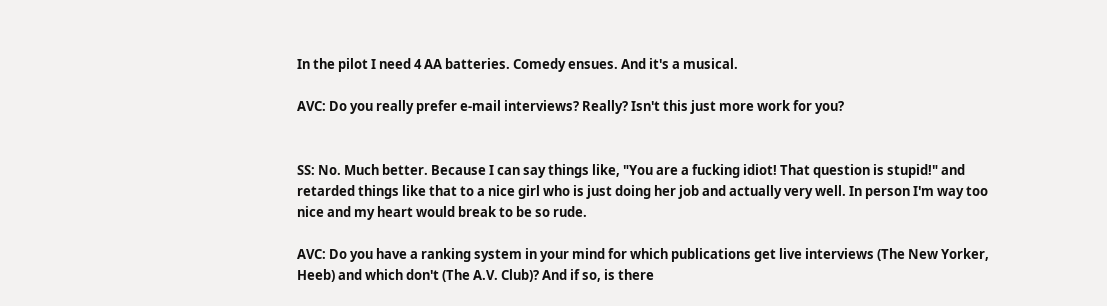In the pilot I need 4 AA batteries. Comedy ensues. And it's a musical.

AVC: Do you really prefer e-mail interviews? Really? Isn't this just more work for you?


SS: No. Much better. Because I can say things like, "You are a fucking idiot! That question is stupid!" and retarded things like that to a nice girl who is just doing her job and actually very well. In person I'm way too nice and my heart would break to be so rude.

AVC: Do you have a ranking system in your mind for which publications get live interviews (The New Yorker, Heeb) and which don't (The A.V. Club)? And if so, is there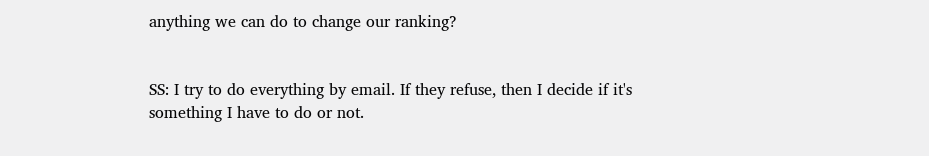anything we can do to change our ranking?


SS: I try to do everything by email. If they refuse, then I decide if it's something I have to do or not.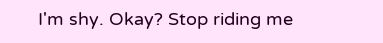I'm shy. Okay? Stop riding me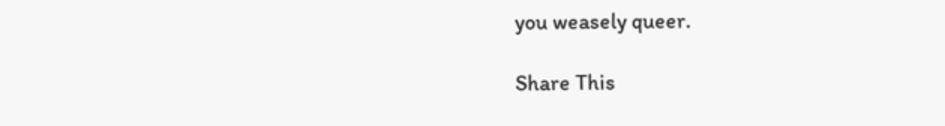you weasely queer.

Share This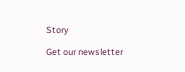Story

Get our newsletter